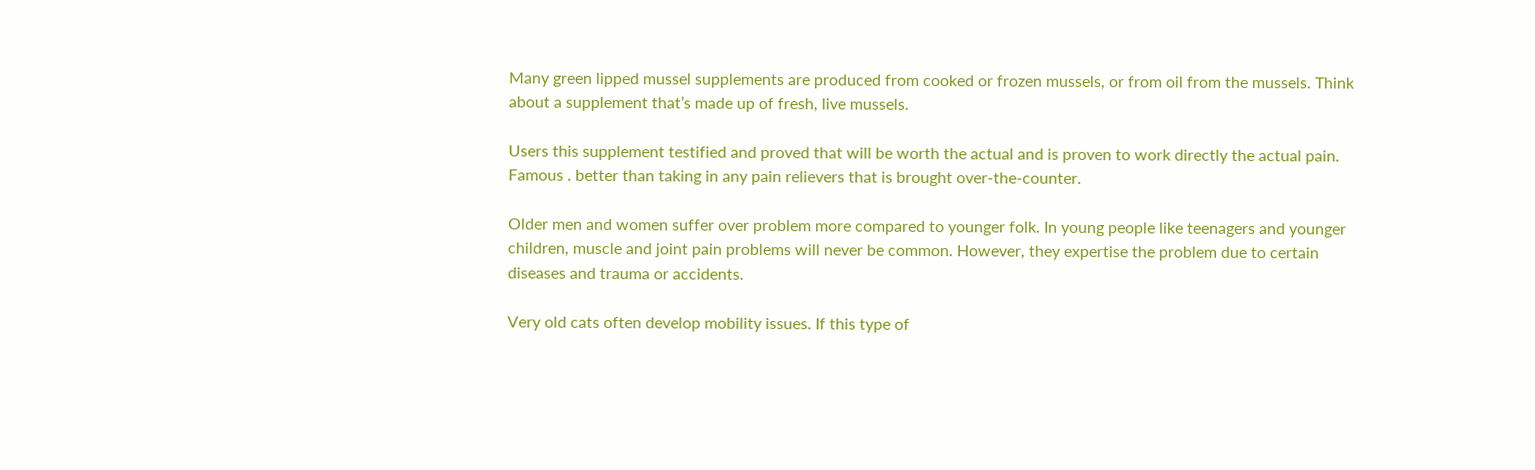Many green lipped mussel supplements are produced from cooked or frozen mussels, or from oil from the mussels. Think about a supplement that’s made up of fresh, live mussels.

Users this supplement testified and proved that will be worth the actual and is proven to work directly the actual pain. Famous . better than taking in any pain relievers that is brought over-the-counter.

Older men and women suffer over problem more compared to younger folk. In young people like teenagers and younger children, muscle and joint pain problems will never be common. However, they expertise the problem due to certain diseases and trauma or accidents.

Very old cats often develop mobility issues. If this type of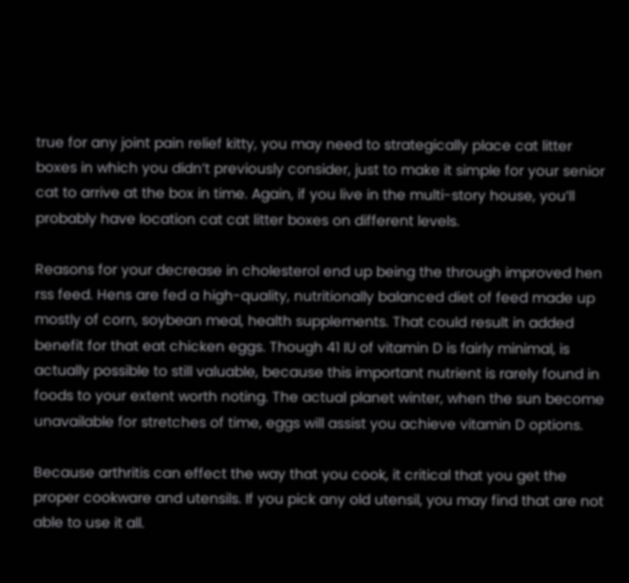true for any joint pain relief kitty, you may need to strategically place cat litter boxes in which you didn’t previously consider, just to make it simple for your senior cat to arrive at the box in time. Again, if you live in the multi-story house, you’ll probably have location cat cat litter boxes on different levels.

Reasons for your decrease in cholesterol end up being the through improved hen rss feed. Hens are fed a high-quality, nutritionally balanced diet of feed made up mostly of corn, soybean meal, health supplements. That could result in added benefit for that eat chicken eggs. Though 41 IU of vitamin D is fairly minimal, is actually possible to still valuable, because this important nutrient is rarely found in foods to your extent worth noting. The actual planet winter, when the sun become unavailable for stretches of time, eggs will assist you achieve vitamin D options.

Because arthritis can effect the way that you cook, it critical that you get the proper cookware and utensils. If you pick any old utensil, you may find that are not able to use it all.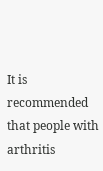It is recommended that people with arthritis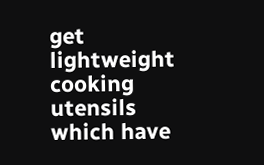get lightweight cooking utensils which have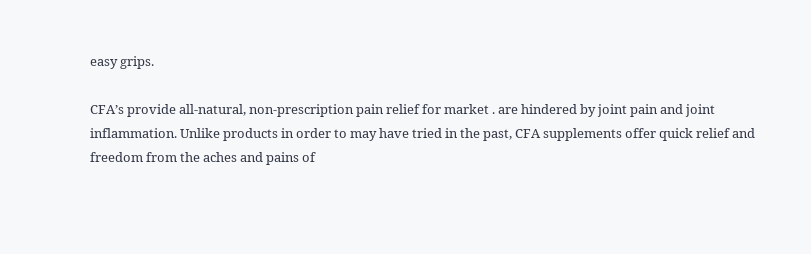easy grips.

CFA’s provide all-natural, non-prescription pain relief for market . are hindered by joint pain and joint inflammation. Unlike products in order to may have tried in the past, CFA supplements offer quick relief and freedom from the aches and pains of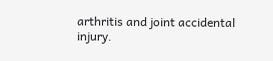arthritis and joint accidental injury.